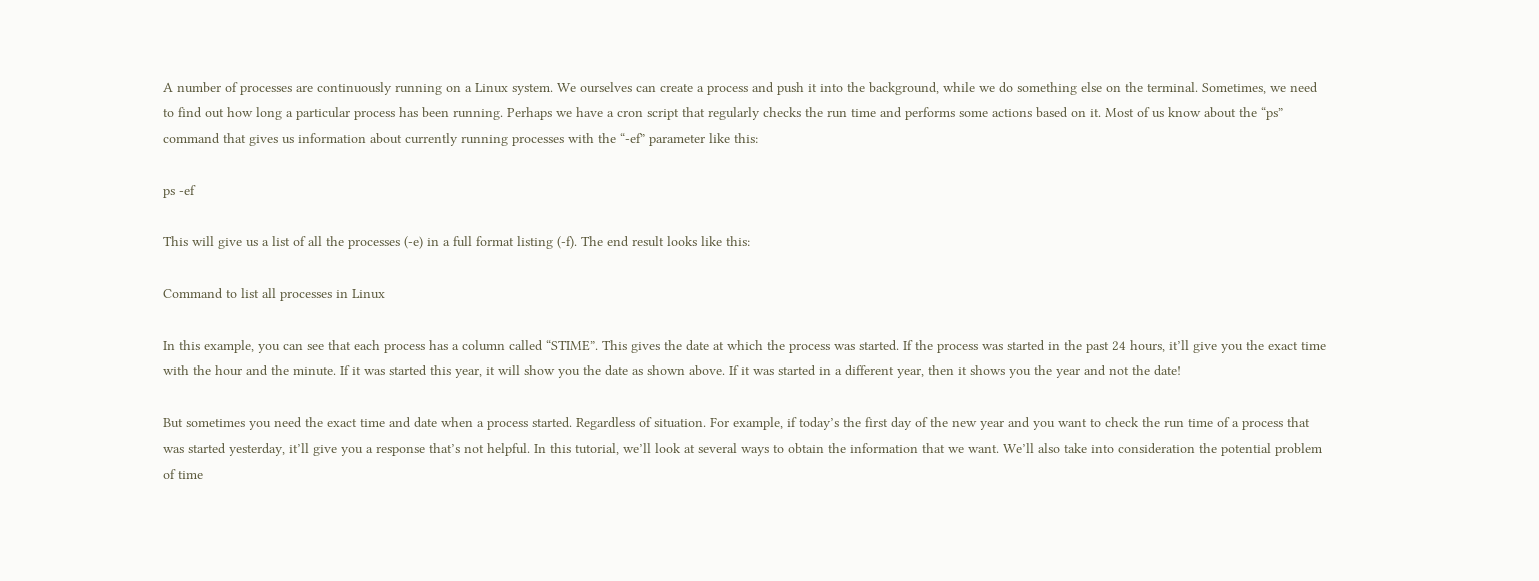A number of processes are continuously running on a Linux system. We ourselves can create a process and push it into the background, while we do something else on the terminal. Sometimes, we need to find out how long a particular process has been running. Perhaps we have a cron script that regularly checks the run time and performs some actions based on it. Most of us know about the “ps” command that gives us information about currently running processes with the “-ef” parameter like this:

ps -ef

This will give us a list of all the processes (-e) in a full format listing (-f). The end result looks like this:

Command to list all processes in Linux

In this example, you can see that each process has a column called “STIME”. This gives the date at which the process was started. If the process was started in the past 24 hours, it’ll give you the exact time with the hour and the minute. If it was started this year, it will show you the date as shown above. If it was started in a different year, then it shows you the year and not the date!

But sometimes you need the exact time and date when a process started. Regardless of situation. For example, if today’s the first day of the new year and you want to check the run time of a process that was started yesterday, it’ll give you a response that’s not helpful. In this tutorial, we’ll look at several ways to obtain the information that we want. We’ll also take into consideration the potential problem of time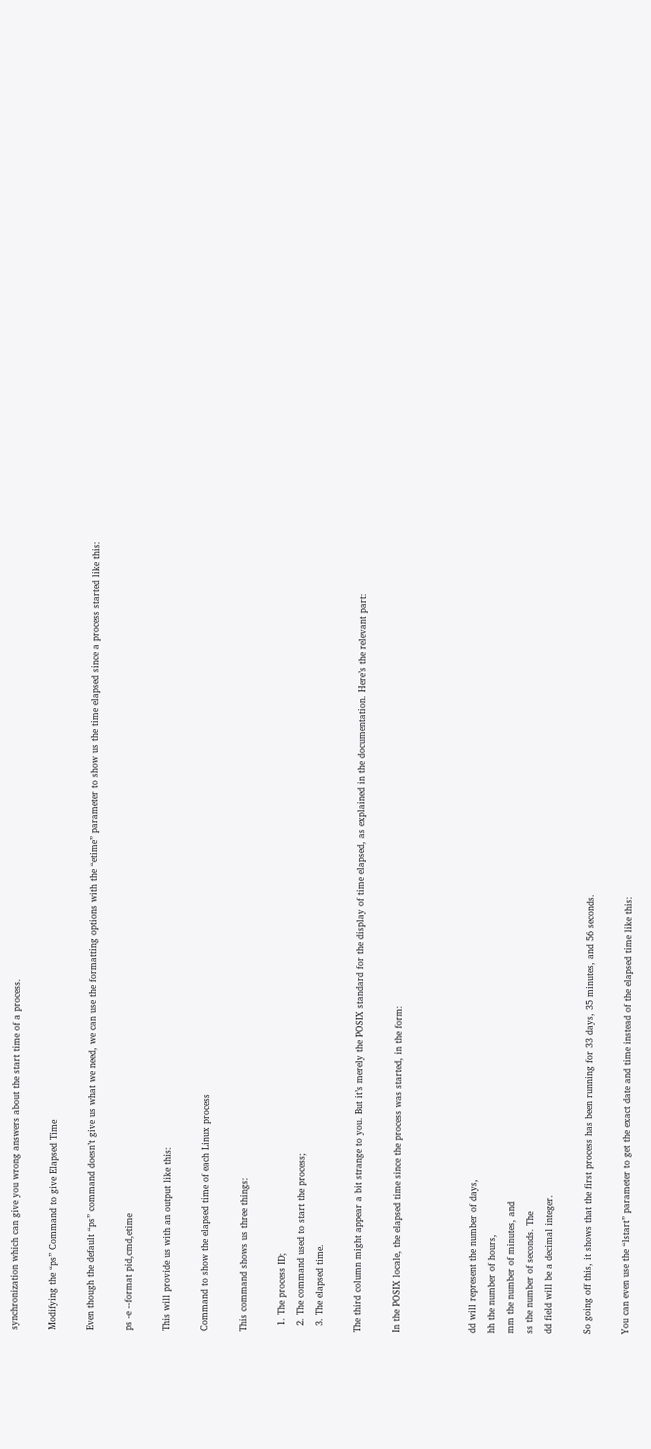synchronization which can give you wrong answers about the start time of a process.

Modifying the “ps” Command to give Elapsed Time

Even though the default “ps” command doesn’t give us what we need, we can use the formatting options with the “etime” parameter to show us the time elapsed since a process started like this:

ps -e --format pid,cmd,etime

This will provide us with an output like this:

Command to show the elapsed time of each Linux process

This command shows us three things:

  1. The process ID;
  2. The command used to start the process;
  3. The elapsed time.

The third column might appear a bit strange to you. But it’s merely the POSIX standard for the display of time elapsed, as explained in the documentation. Here’s the relevant part:

In the POSIX locale, the elapsed time since the process was started, in the form:



dd will represent the number of days,
hh the number of hours,
mm the number of minutes, and
ss the number of seconds. The
dd field will be a decimal integer.

So going off this, it shows that the first process has been running for 33 days, 35 minutes, and 56 seconds.

You can even use the “lstart” parameter to get the exact date and time instead of the elapsed time like this: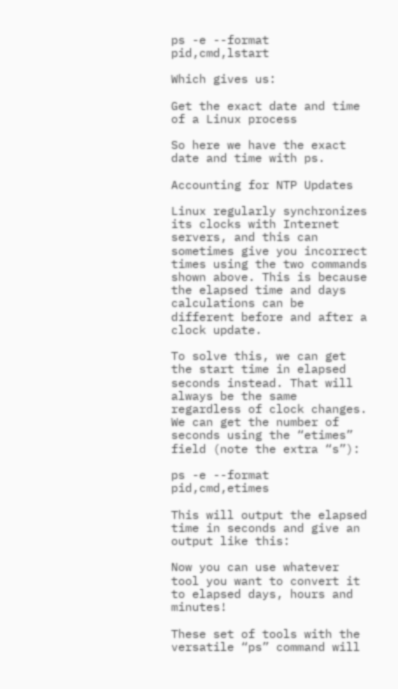ps -e --format pid,cmd,lstart

Which gives us:

Get the exact date and time of a Linux process

So here we have the exact date and time with ps.

Accounting for NTP Updates

Linux regularly synchronizes its clocks with Internet servers, and this can sometimes give you incorrect times using the two commands shown above. This is because the elapsed time and days calculations can be different before and after a clock update.

To solve this, we can get the start time in elapsed seconds instead. That will always be the same regardless of clock changes. We can get the number of seconds using the “etimes” field (note the extra “s”):

ps -e --format pid,cmd,etimes

This will output the elapsed time in seconds and give an output like this:

Now you can use whatever tool you want to convert it to elapsed days, hours and minutes!

These set of tools with the versatile “ps” command will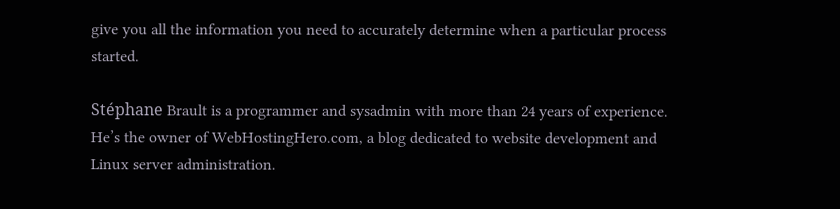give you all the information you need to accurately determine when a particular process started.

Stéphane Brault is a programmer and sysadmin with more than 24 years of experience. He’s the owner of WebHostingHero.com, a blog dedicated to website development and Linux server administration.